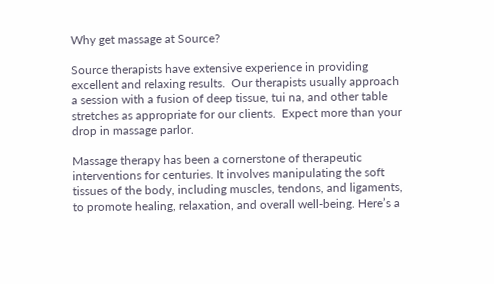Why get massage at Source?

Source therapists have extensive experience in providing excellent and relaxing results.  Our therapists usually approach a session with a fusion of deep tissue, tui na, and other table stretches as appropriate for our clients.  Expect more than your drop in massage parlor.

Massage therapy has been a cornerstone of therapeutic interventions for centuries. It involves manipulating the soft tissues of the body, including muscles, tendons, and ligaments, to promote healing, relaxation, and overall well-being. Here’s a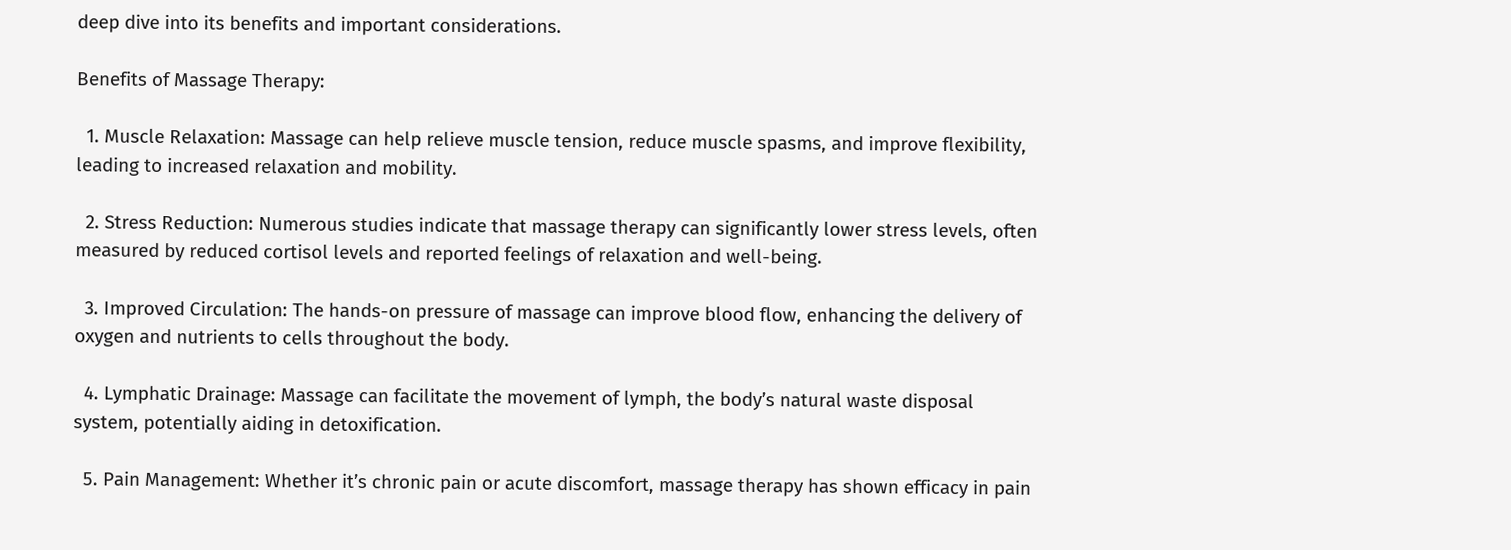deep dive into its benefits and important considerations.

Benefits of Massage Therapy:

  1. Muscle Relaxation: Massage can help relieve muscle tension, reduce muscle spasms, and improve flexibility, leading to increased relaxation and mobility.

  2. Stress Reduction: Numerous studies indicate that massage therapy can significantly lower stress levels, often measured by reduced cortisol levels and reported feelings of relaxation and well-being.

  3. Improved Circulation: The hands-on pressure of massage can improve blood flow, enhancing the delivery of oxygen and nutrients to cells throughout the body.

  4. Lymphatic Drainage: Massage can facilitate the movement of lymph, the body’s natural waste disposal system, potentially aiding in detoxification.

  5. Pain Management: Whether it’s chronic pain or acute discomfort, massage therapy has shown efficacy in pain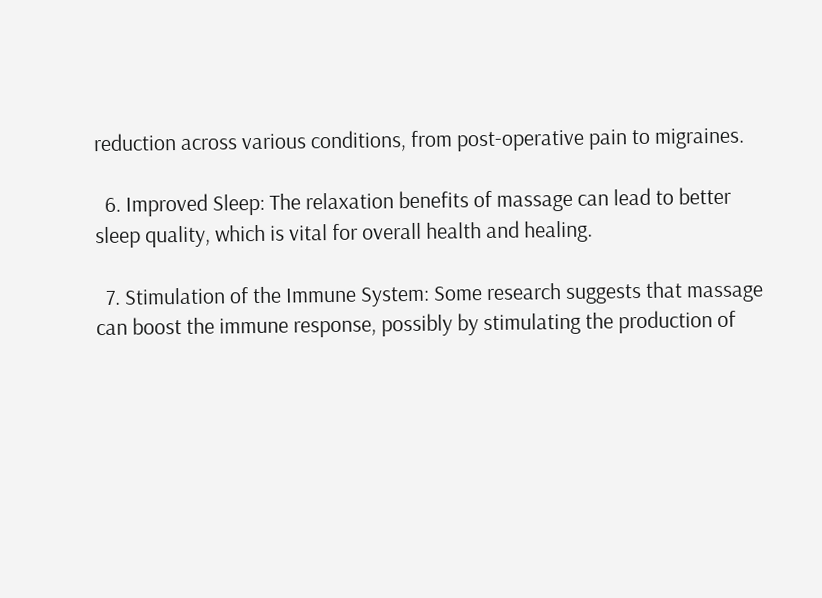reduction across various conditions, from post-operative pain to migraines.

  6. Improved Sleep: The relaxation benefits of massage can lead to better sleep quality, which is vital for overall health and healing.

  7. Stimulation of the Immune System: Some research suggests that massage can boost the immune response, possibly by stimulating the production of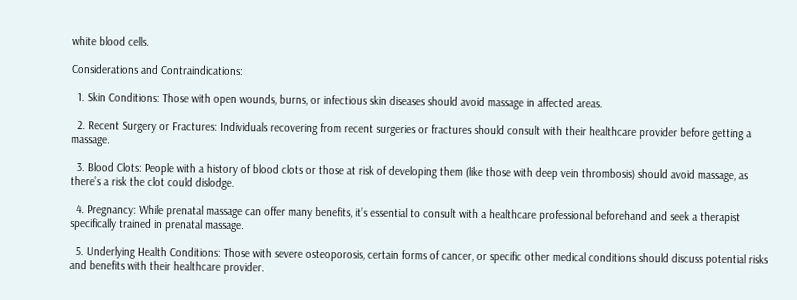white blood cells.

Considerations and Contraindications:

  1. Skin Conditions: Those with open wounds, burns, or infectious skin diseases should avoid massage in affected areas.

  2. Recent Surgery or Fractures: Individuals recovering from recent surgeries or fractures should consult with their healthcare provider before getting a massage.

  3. Blood Clots: People with a history of blood clots or those at risk of developing them (like those with deep vein thrombosis) should avoid massage, as there’s a risk the clot could dislodge.

  4. Pregnancy: While prenatal massage can offer many benefits, it’s essential to consult with a healthcare professional beforehand and seek a therapist specifically trained in prenatal massage.

  5. Underlying Health Conditions: Those with severe osteoporosis, certain forms of cancer, or specific other medical conditions should discuss potential risks and benefits with their healthcare provider.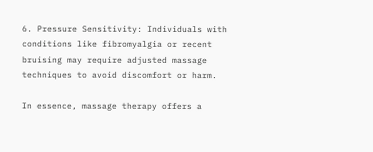6. Pressure Sensitivity: Individuals with conditions like fibromyalgia or recent bruising may require adjusted massage techniques to avoid discomfort or harm.

In essence, massage therapy offers a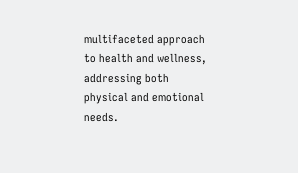multifaceted approach to health and wellness, addressing both physical and emotional needs.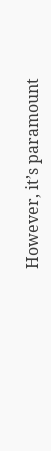However, it’s paramount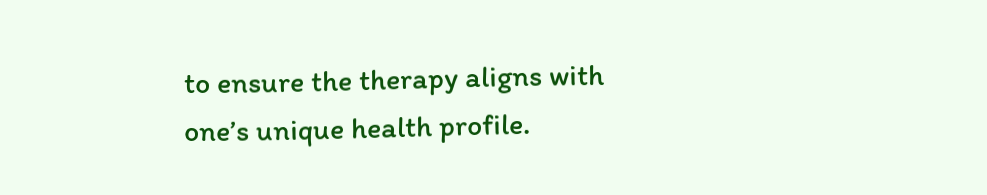to ensure the therapy aligns with one’s unique health profile.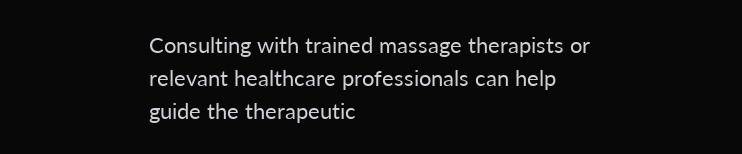Consulting with trained massage therapists or relevant healthcare professionals can help guide the therapeutic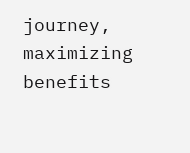journey, maximizing benefits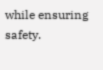while ensuring safety.